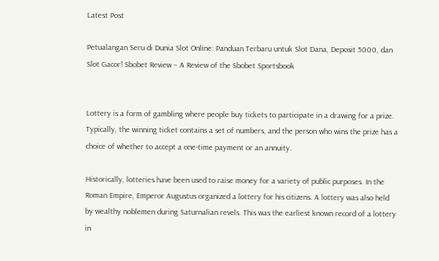Latest Post

Petualangan Seru di Dunia Slot Online: Panduan Terbaru untuk Slot Dana, Deposit 5000, dan Slot Gacor! Sbobet Review – A Review of the Sbobet Sportsbook


Lottery is a form of gambling where people buy tickets to participate in a drawing for a prize. Typically, the winning ticket contains a set of numbers, and the person who wins the prize has a choice of whether to accept a one-time payment or an annuity.

Historically, lotteries have been used to raise money for a variety of public purposes. In the Roman Empire, Emperor Augustus organized a lottery for his citizens. A lottery was also held by wealthy noblemen during Saturnalian revels. This was the earliest known record of a lottery in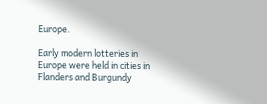Europe.

Early modern lotteries in Europe were held in cities in Flanders and Burgundy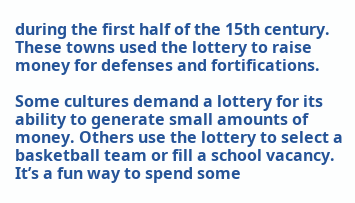during the first half of the 15th century. These towns used the lottery to raise money for defenses and fortifications.

Some cultures demand a lottery for its ability to generate small amounts of money. Others use the lottery to select a basketball team or fill a school vacancy. It’s a fun way to spend some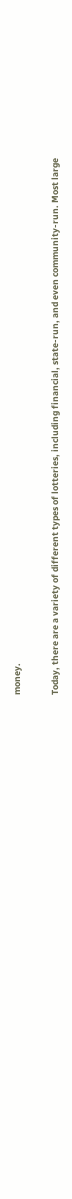money.

Today, there are a variety of different types of lotteries, including financial, state-run, and even community-run. Most large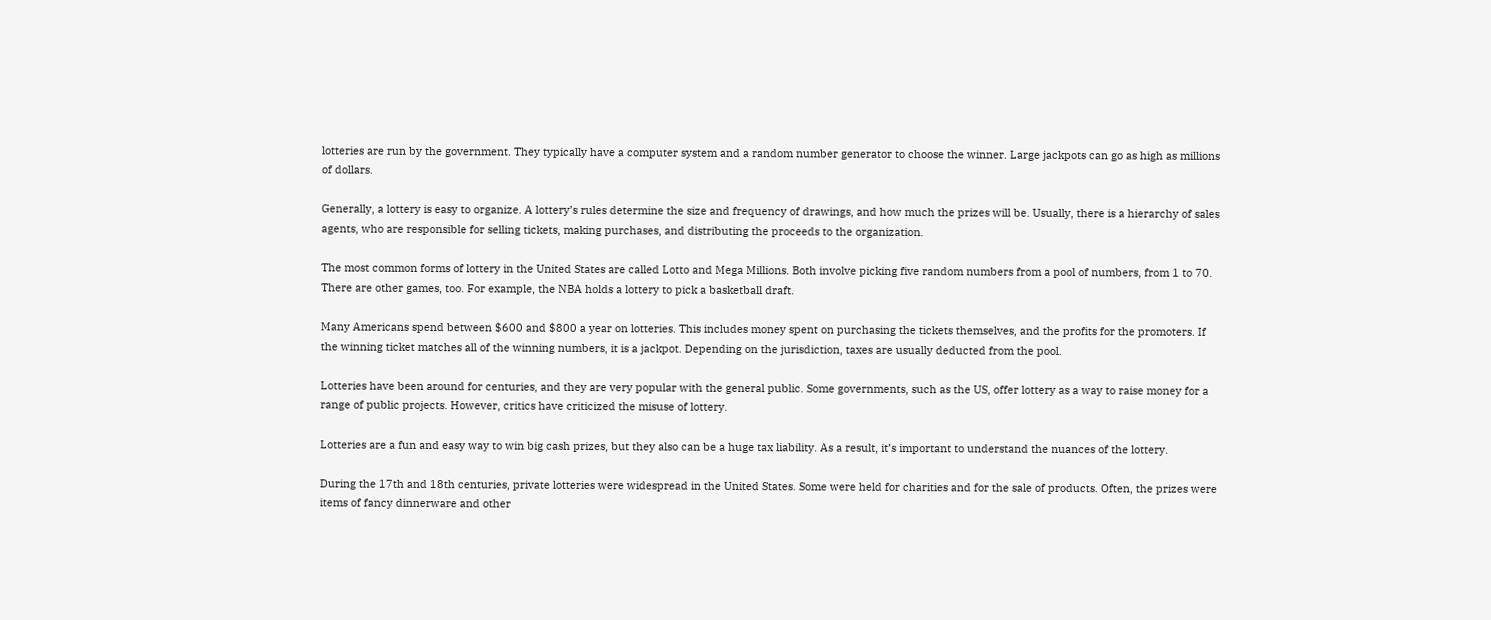lotteries are run by the government. They typically have a computer system and a random number generator to choose the winner. Large jackpots can go as high as millions of dollars.

Generally, a lottery is easy to organize. A lottery’s rules determine the size and frequency of drawings, and how much the prizes will be. Usually, there is a hierarchy of sales agents, who are responsible for selling tickets, making purchases, and distributing the proceeds to the organization.

The most common forms of lottery in the United States are called Lotto and Mega Millions. Both involve picking five random numbers from a pool of numbers, from 1 to 70. There are other games, too. For example, the NBA holds a lottery to pick a basketball draft.

Many Americans spend between $600 and $800 a year on lotteries. This includes money spent on purchasing the tickets themselves, and the profits for the promoters. If the winning ticket matches all of the winning numbers, it is a jackpot. Depending on the jurisdiction, taxes are usually deducted from the pool.

Lotteries have been around for centuries, and they are very popular with the general public. Some governments, such as the US, offer lottery as a way to raise money for a range of public projects. However, critics have criticized the misuse of lottery.

Lotteries are a fun and easy way to win big cash prizes, but they also can be a huge tax liability. As a result, it’s important to understand the nuances of the lottery.

During the 17th and 18th centuries, private lotteries were widespread in the United States. Some were held for charities and for the sale of products. Often, the prizes were items of fancy dinnerware and other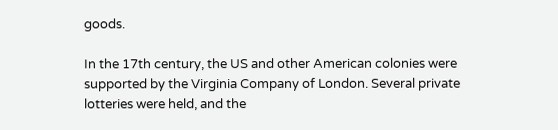goods.

In the 17th century, the US and other American colonies were supported by the Virginia Company of London. Several private lotteries were held, and the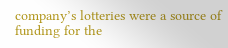company’s lotteries were a source of funding for the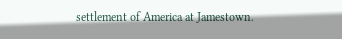settlement of America at Jamestown.